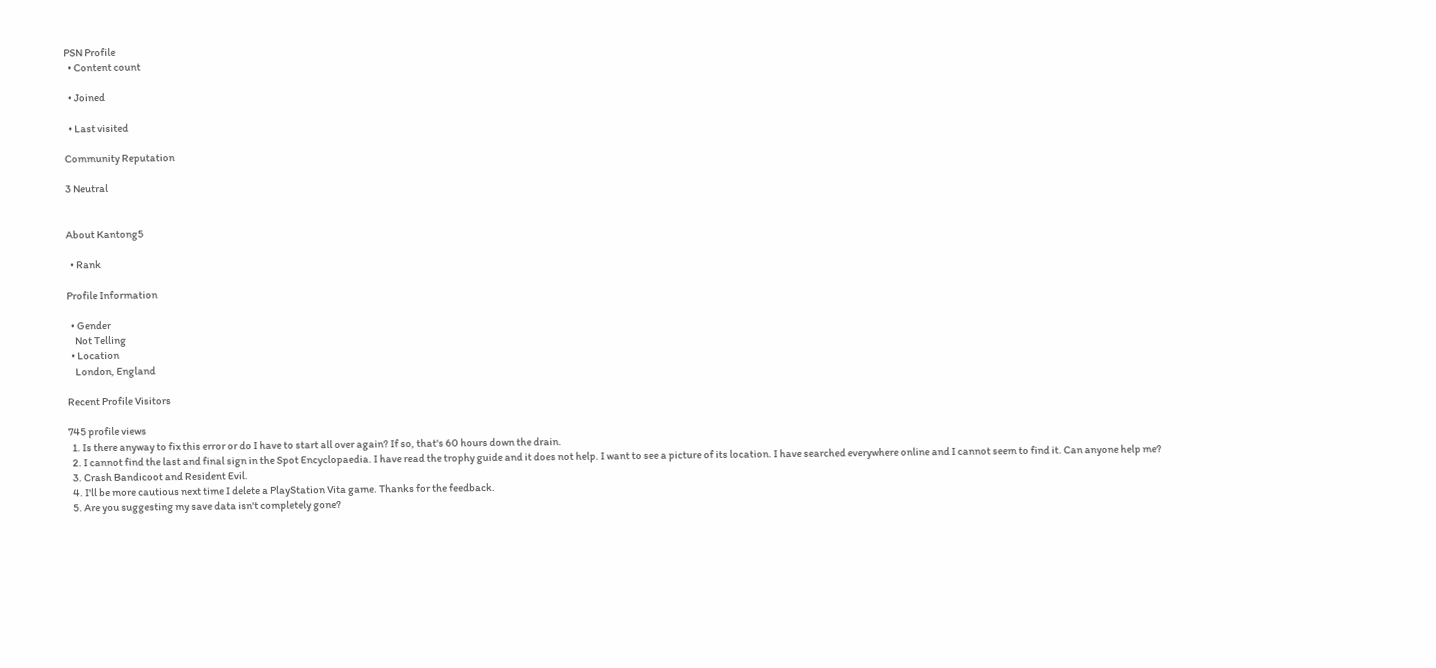PSN Profile
  • Content count

  • Joined

  • Last visited

Community Reputation

3 Neutral


About Kantong5

  • Rank

Profile Information

  • Gender
    Not Telling
  • Location
    London, England

Recent Profile Visitors

745 profile views
  1. Is there anyway to fix this error or do I have to start all over again? If so, that's 60 hours down the drain.
  2. I cannot find the last and final sign in the Spot Encyclopaedia. I have read the trophy guide and it does not help. I want to see a picture of its location. I have searched everywhere online and I cannot seem to find it. Can anyone help me?
  3. Crash Bandicoot and Resident Evil.
  4. I'll be more cautious next time I delete a PlayStation Vita game. Thanks for the feedback.
  5. Are you suggesting my save data isn't completely gone?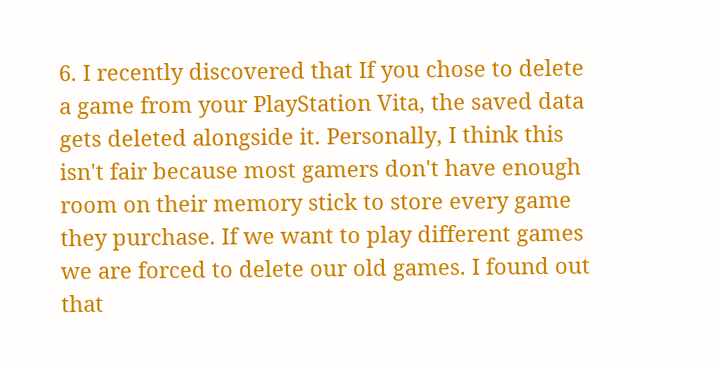6. I recently discovered that If you chose to delete a game from your PlayStation Vita, the saved data gets deleted alongside it. Personally, I think this isn't fair because most gamers don't have enough room on their memory stick to store every game they purchase. If we want to play different games we are forced to delete our old games. I found out that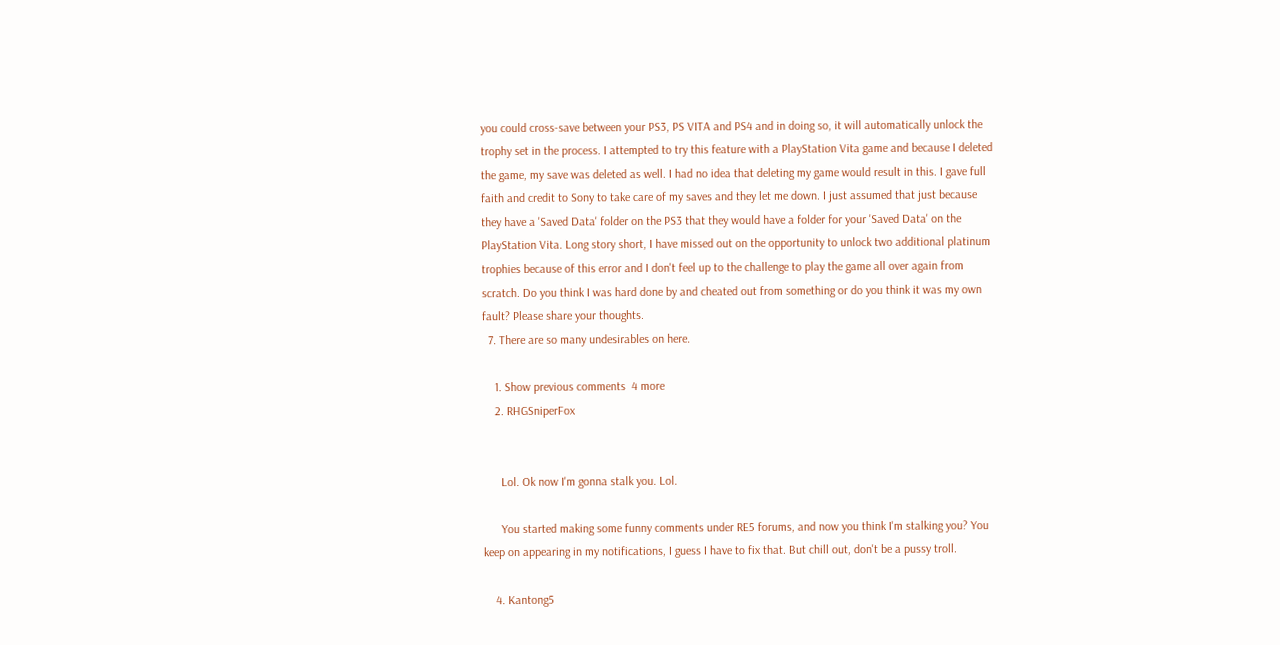you could cross-save between your PS3, PS VITA and PS4 and in doing so, it will automatically unlock the trophy set in the process. I attempted to try this feature with a PlayStation Vita game and because I deleted the game, my save was deleted as well. I had no idea that deleting my game would result in this. I gave full faith and credit to Sony to take care of my saves and they let me down. I just assumed that just because they have a 'Saved Data' folder on the PS3 that they would have a folder for your 'Saved Data' on the PlayStation Vita. Long story short, I have missed out on the opportunity to unlock two additional platinum trophies because of this error and I don't feel up to the challenge to play the game all over again from scratch. Do you think I was hard done by and cheated out from something or do you think it was my own fault? Please share your thoughts.
  7. There are so many undesirables on here.

    1. Show previous comments  4 more
    2. RHGSniperFox


      Lol. Ok now I'm gonna stalk you. Lol.

      You started making some funny comments under RE5 forums, and now you think I'm stalking you? You keep on appearing in my notifications, I guess I have to fix that. But chill out, don't be a pussy troll.

    4. Kantong5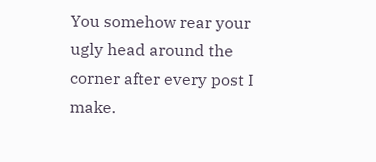You somehow rear your ugly head around the corner after every post I make.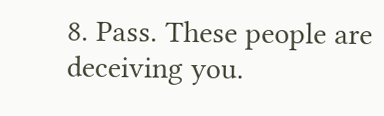8. Pass. These people are deceiving you.